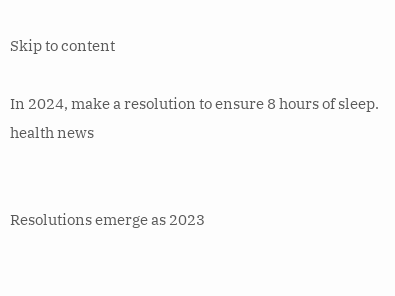Skip to content

In 2024, make a resolution to ensure 8 hours of sleep. health news


Resolutions emerge as 2023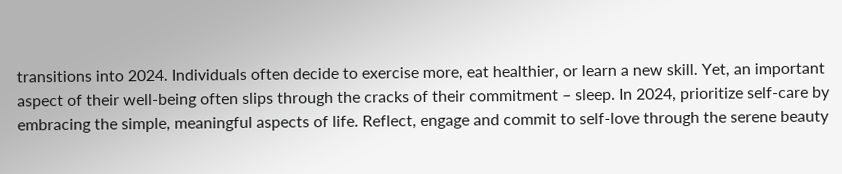transitions into 2024. Individuals often decide to exercise more, eat healthier, or learn a new skill. Yet, an important aspect of their well-being often slips through the cracks of their commitment – sleep. In 2024, prioritize self-care by embracing the simple, meaningful aspects of life. Reflect, engage and commit to self-love through the serene beauty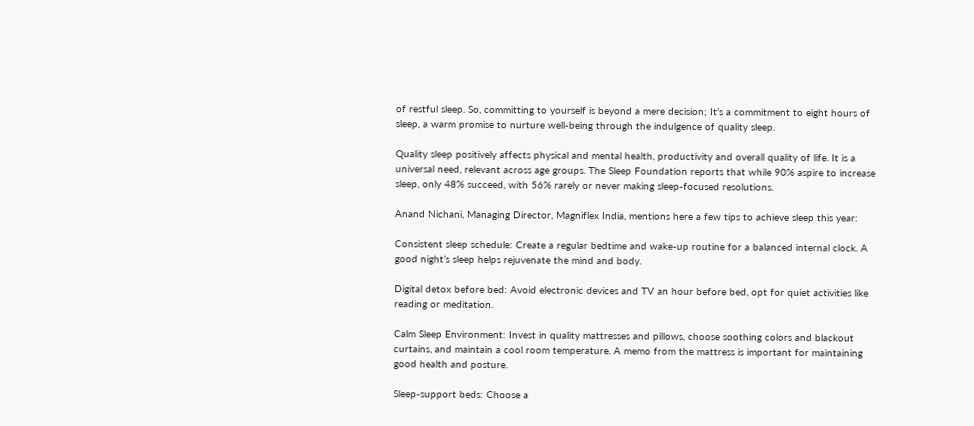of restful sleep. So, committing to yourself is beyond a mere decision; It’s a commitment to eight hours of sleep, a warm promise to nurture well-being through the indulgence of quality sleep.

Quality sleep positively affects physical and mental health, productivity and overall quality of life. It is a universal need, relevant across age groups. The Sleep Foundation reports that while 90% aspire to increase sleep, only 48% succeed, with 56% rarely or never making sleep-focused resolutions.

Anand Nichani, Managing Director, Magniflex India, mentions here a few tips to achieve sleep this year:

Consistent sleep schedule: Create a regular bedtime and wake-up routine for a balanced internal clock. A good night’s sleep helps rejuvenate the mind and body.

Digital detox before bed: Avoid electronic devices and TV an hour before bed, opt for quiet activities like reading or meditation.

Calm Sleep Environment: Invest in quality mattresses and pillows, choose soothing colors and blackout curtains, and maintain a cool room temperature. A memo from the mattress is important for maintaining good health and posture.

Sleep-support beds: Choose a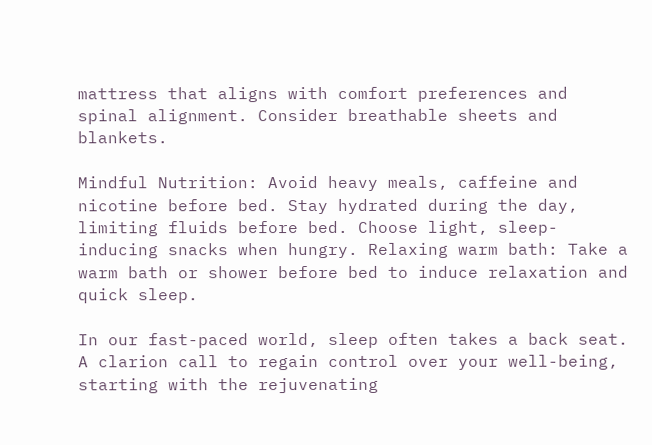mattress that aligns with comfort preferences and spinal alignment. Consider breathable sheets and blankets.

Mindful Nutrition: Avoid heavy meals, caffeine and nicotine before bed. Stay hydrated during the day, limiting fluids before bed. Choose light, sleep-inducing snacks when hungry. Relaxing warm bath: Take a warm bath or shower before bed to induce relaxation and quick sleep.

In our fast-paced world, sleep often takes a back seat. A clarion call to regain control over your well-being, starting with the rejuvenating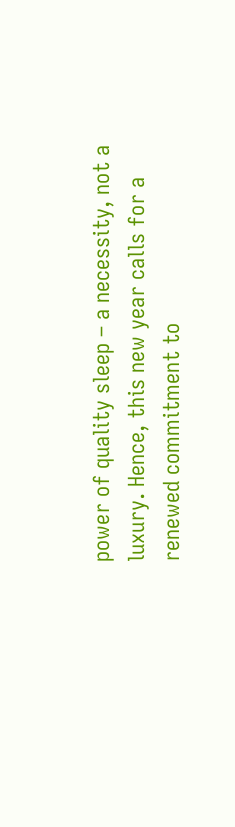power of quality sleep – a necessity, not a luxury. Hence, this new year calls for a renewed commitment to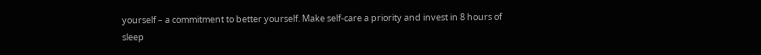yourself – a commitment to better yourself. Make self-care a priority and invest in 8 hours of sleep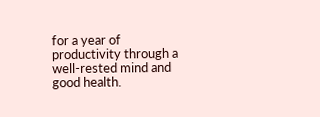for a year of productivity through a well-rested mind and good health.